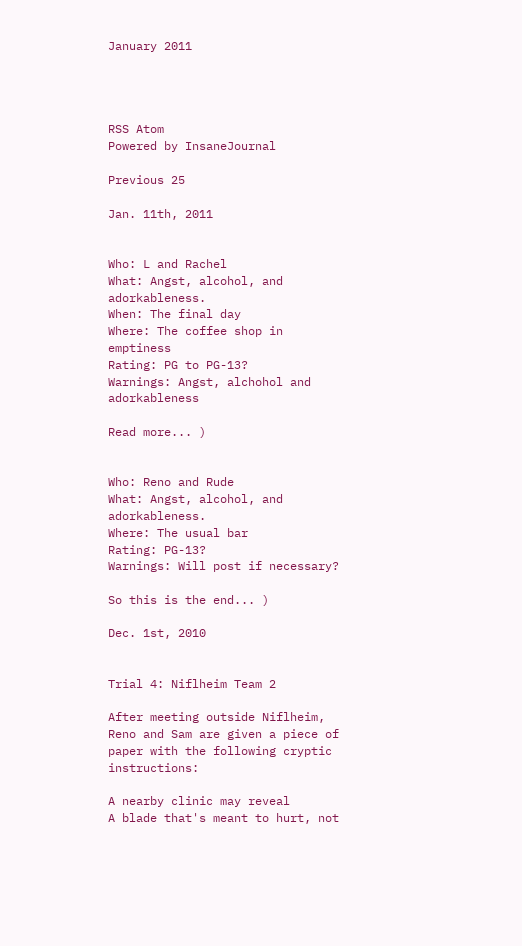January 2011




RSS Atom
Powered by InsaneJournal

Previous 25

Jan. 11th, 2011


Who: L and Rachel
What: Angst, alcohol, and adorkableness.
When: The final day
Where: The coffee shop in emptiness
Rating: PG to PG-13?
Warnings: Angst, alchohol and adorkableness

Read more... )


Who: Reno and Rude
What: Angst, alcohol, and adorkableness.
Where: The usual bar
Rating: PG-13?
Warnings: Will post if necessary?

So this is the end... )

Dec. 1st, 2010


Trial 4: Niflheim Team 2

After meeting outside Niflheim, Reno and Sam are given a piece of paper with the following cryptic instructions:

A nearby clinic may reveal
A blade that's meant to hurt, not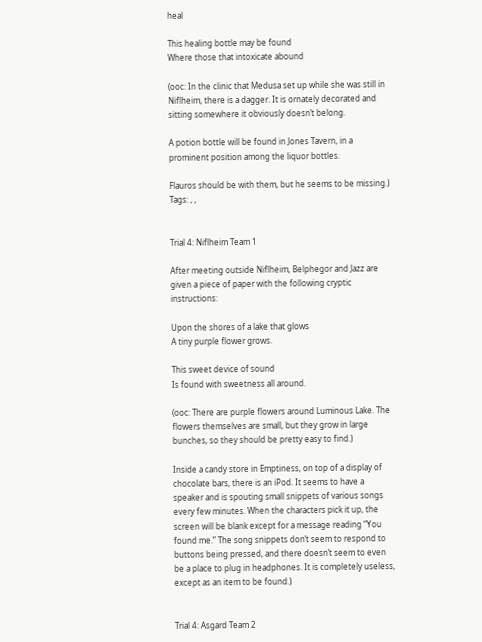heal

This healing bottle may be found
Where those that intoxicate abound

(ooc: In the clinic that Medusa set up while she was still in Niflheim, there is a dagger. It is ornately decorated and sitting somewhere it obviously doesn’t belong.

A potion bottle will be found in Jones Tavern, in a prominent position among the liquor bottles.

Flauros should be with them, but he seems to be missing.)
Tags: , ,


Trial 4: Niflheim Team 1

After meeting outside Niflheim, Belphegor and Jazz are given a piece of paper with the following cryptic instructions:

Upon the shores of a lake that glows
A tiny purple flower grows.

This sweet device of sound
Is found with sweetness all around.

(ooc: There are purple flowers around Luminous Lake. The flowers themselves are small, but they grow in large bunches, so they should be pretty easy to find.)

Inside a candy store in Emptiness, on top of a display of chocolate bars, there is an iPod. It seems to have a speaker and is spouting small snippets of various songs every few minutes. When the characters pick it up, the screen will be blank except for a message reading “You found me.” The song snippets don’t seem to respond to buttons being pressed, and there doesn’t seem to even be a place to plug in headphones. It is completely useless, except as an item to be found.)


Trial 4: Asgard Team 2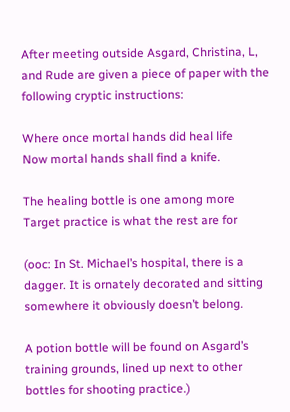After meeting outside Asgard, Christina, L, and Rude are given a piece of paper with the following cryptic instructions:

Where once mortal hands did heal life
Now mortal hands shall find a knife.

The healing bottle is one among more
Target practice is what the rest are for

(ooc: In St. Michael’s hospital, there is a dagger. It is ornately decorated and sitting somewhere it obviously doesn’t belong.

A potion bottle will be found on Asgard’s training grounds, lined up next to other bottles for shooting practice.)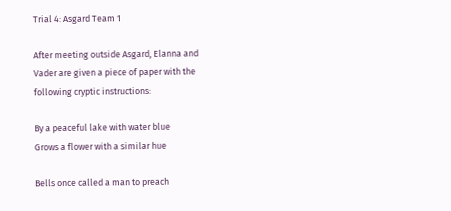Trial 4: Asgard Team 1

After meeting outside Asgard, Elanna and Vader are given a piece of paper with the following cryptic instructions:

By a peaceful lake with water blue
Grows a flower with a similar hue

Bells once called a man to preach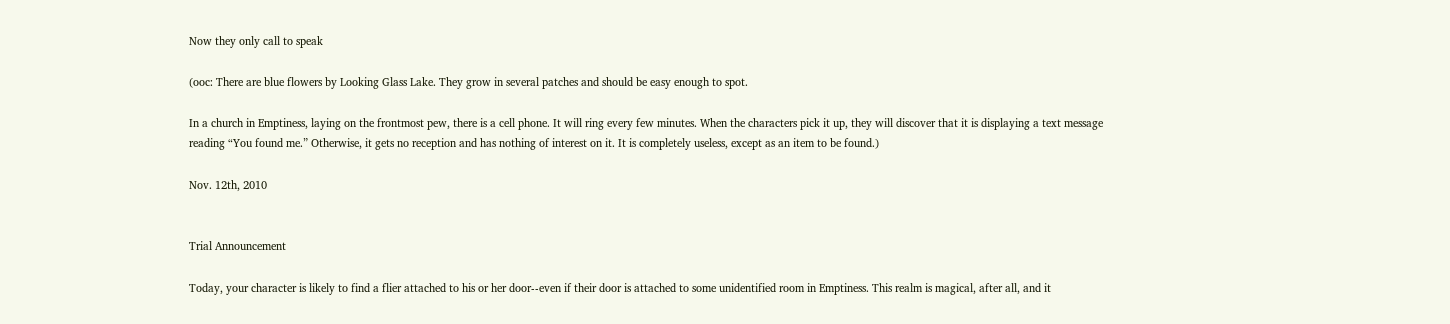Now they only call to speak

(ooc: There are blue flowers by Looking Glass Lake. They grow in several patches and should be easy enough to spot.

In a church in Emptiness, laying on the frontmost pew, there is a cell phone. It will ring every few minutes. When the characters pick it up, they will discover that it is displaying a text message reading “You found me.” Otherwise, it gets no reception and has nothing of interest on it. It is completely useless, except as an item to be found.)

Nov. 12th, 2010


Trial Announcement

Today, your character is likely to find a flier attached to his or her door--even if their door is attached to some unidentified room in Emptiness. This realm is magical, after all, and it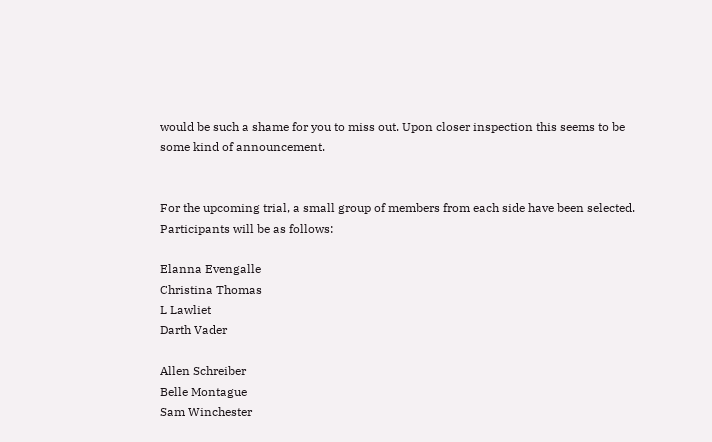would be such a shame for you to miss out. Upon closer inspection this seems to be some kind of announcement.


For the upcoming trial, a small group of members from each side have been selected. Participants will be as follows:

Elanna Evengalle
Christina Thomas
L Lawliet
Darth Vader

Allen Schreiber
Belle Montague
Sam Winchester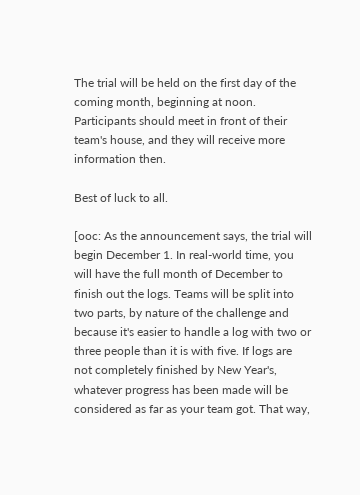The trial will be held on the first day of the coming month, beginning at noon. Participants should meet in front of their team's house, and they will receive more information then.

Best of luck to all.

[ooc: As the announcement says, the trial will begin December 1. In real-world time, you will have the full month of December to finish out the logs. Teams will be split into two parts, by nature of the challenge and because it's easier to handle a log with two or three people than it is with five. If logs are not completely finished by New Year's, whatever progress has been made will be considered as far as your team got. That way,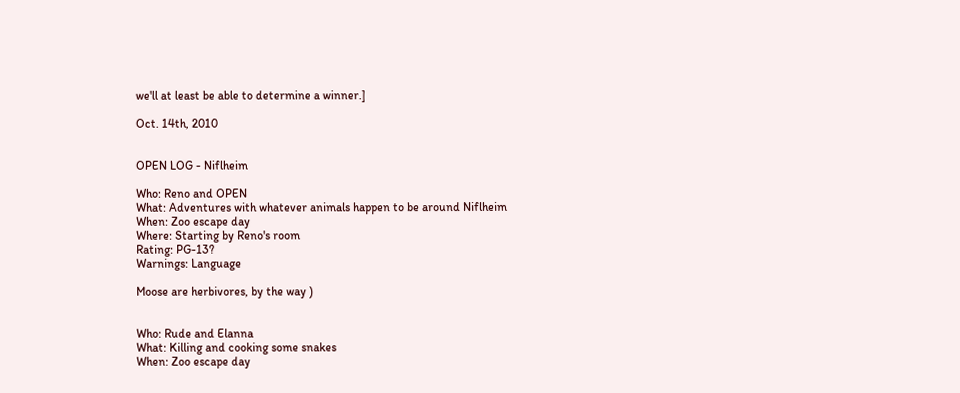we'll at least be able to determine a winner.]

Oct. 14th, 2010


OPEN LOG - Niflheim

Who: Reno and OPEN
What: Adventures with whatever animals happen to be around Niflheim
When: Zoo escape day
Where: Starting by Reno's room
Rating: PG-13?
Warnings: Language

Moose are herbivores, by the way )


Who: Rude and Elanna
What: Killing and cooking some snakes
When: Zoo escape day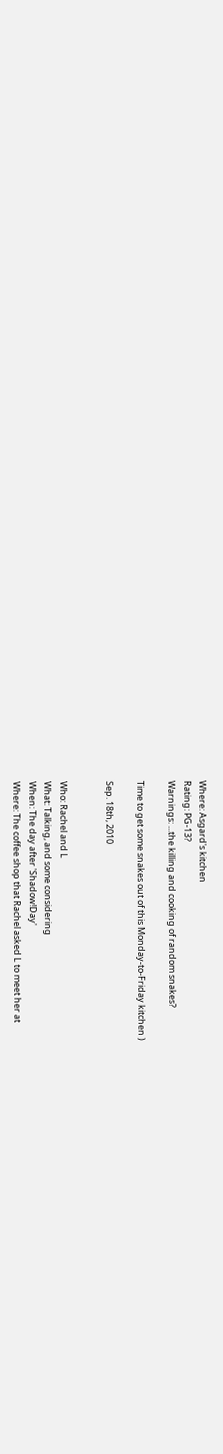Where: Asgard's kitchen
Rating: PG-13?
Warnings: ...the killing and cooking of random snakes?

Time to get some snakes out of this Monday-to-Friday kitchen )

Sep. 18th, 2010


Who: Rachel and L
What: Talking, and some considering
When: The day after 'Shadow!Day'
Where: The coffee shop that Rachel asked L to meet her at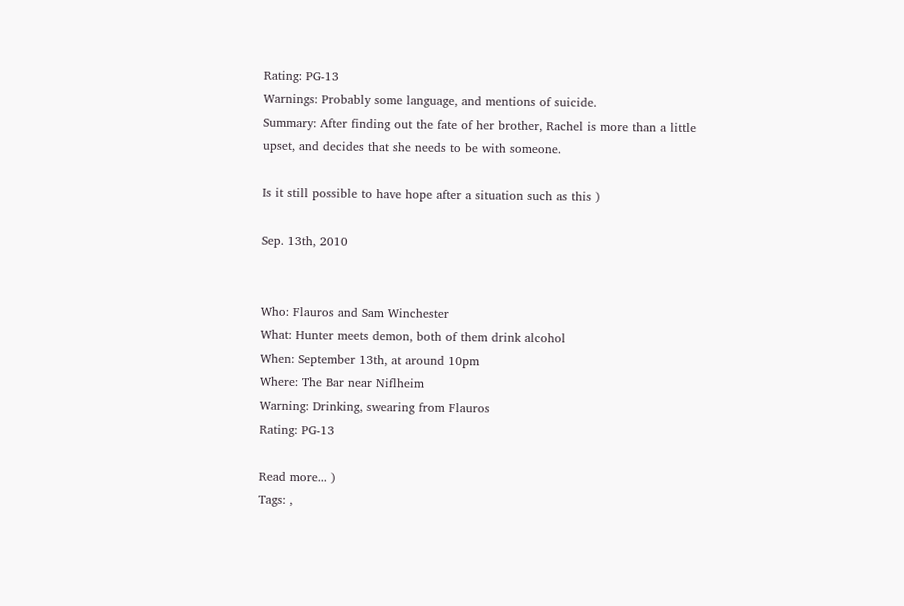Rating: PG-13
Warnings: Probably some language, and mentions of suicide.
Summary: After finding out the fate of her brother, Rachel is more than a little upset, and decides that she needs to be with someone.

Is it still possible to have hope after a situation such as this )

Sep. 13th, 2010


Who: Flauros and Sam Winchester
What: Hunter meets demon, both of them drink alcohol
When: September 13th, at around 10pm
Where: The Bar near Niflheim
Warning: Drinking, swearing from Flauros
Rating: PG-13

Read more... )
Tags: ,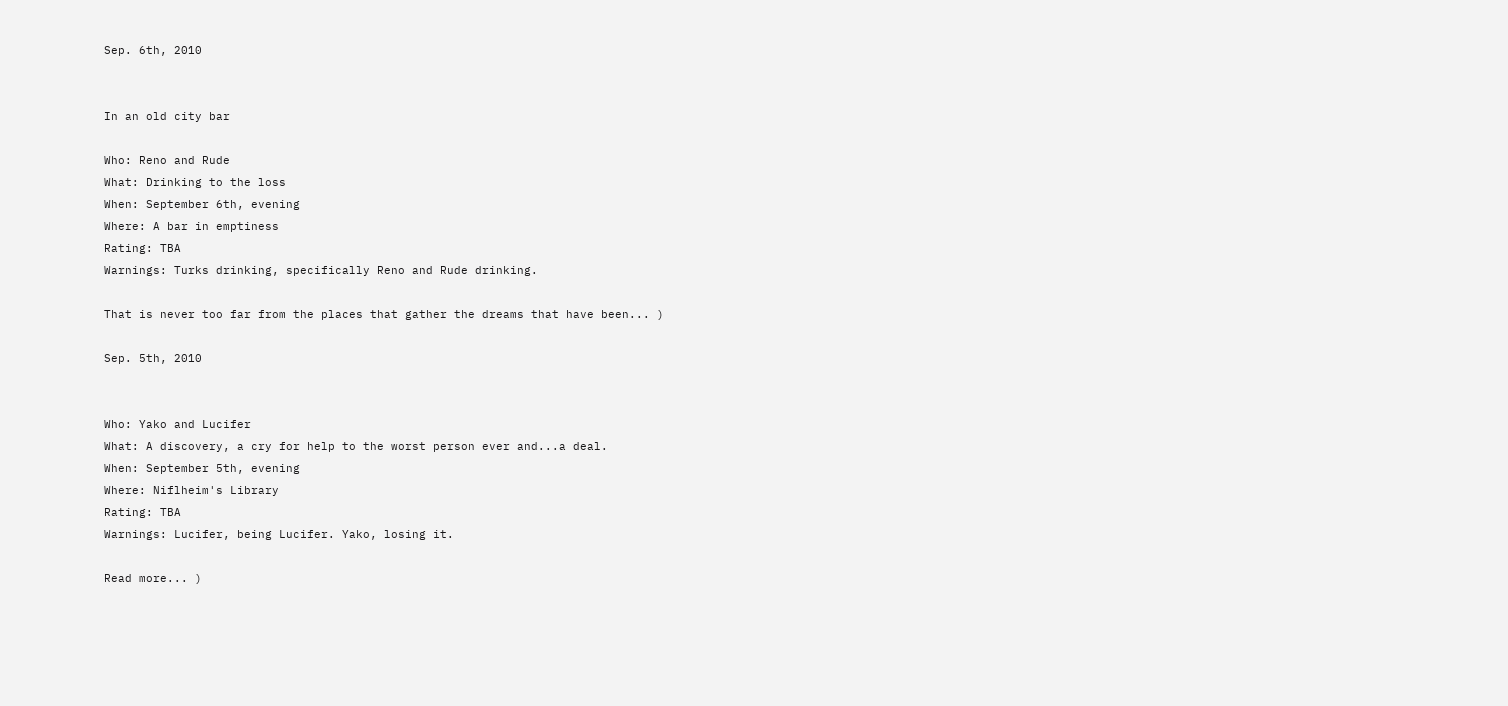Sep. 6th, 2010


In an old city bar

Who: Reno and Rude
What: Drinking to the loss
When: September 6th, evening
Where: A bar in emptiness
Rating: TBA
Warnings: Turks drinking, specifically Reno and Rude drinking.

That is never too far from the places that gather the dreams that have been... )

Sep. 5th, 2010


Who: Yako and Lucifer
What: A discovery, a cry for help to the worst person ever and...a deal.
When: September 5th, evening
Where: Niflheim's Library
Rating: TBA
Warnings: Lucifer, being Lucifer. Yako, losing it.

Read more... )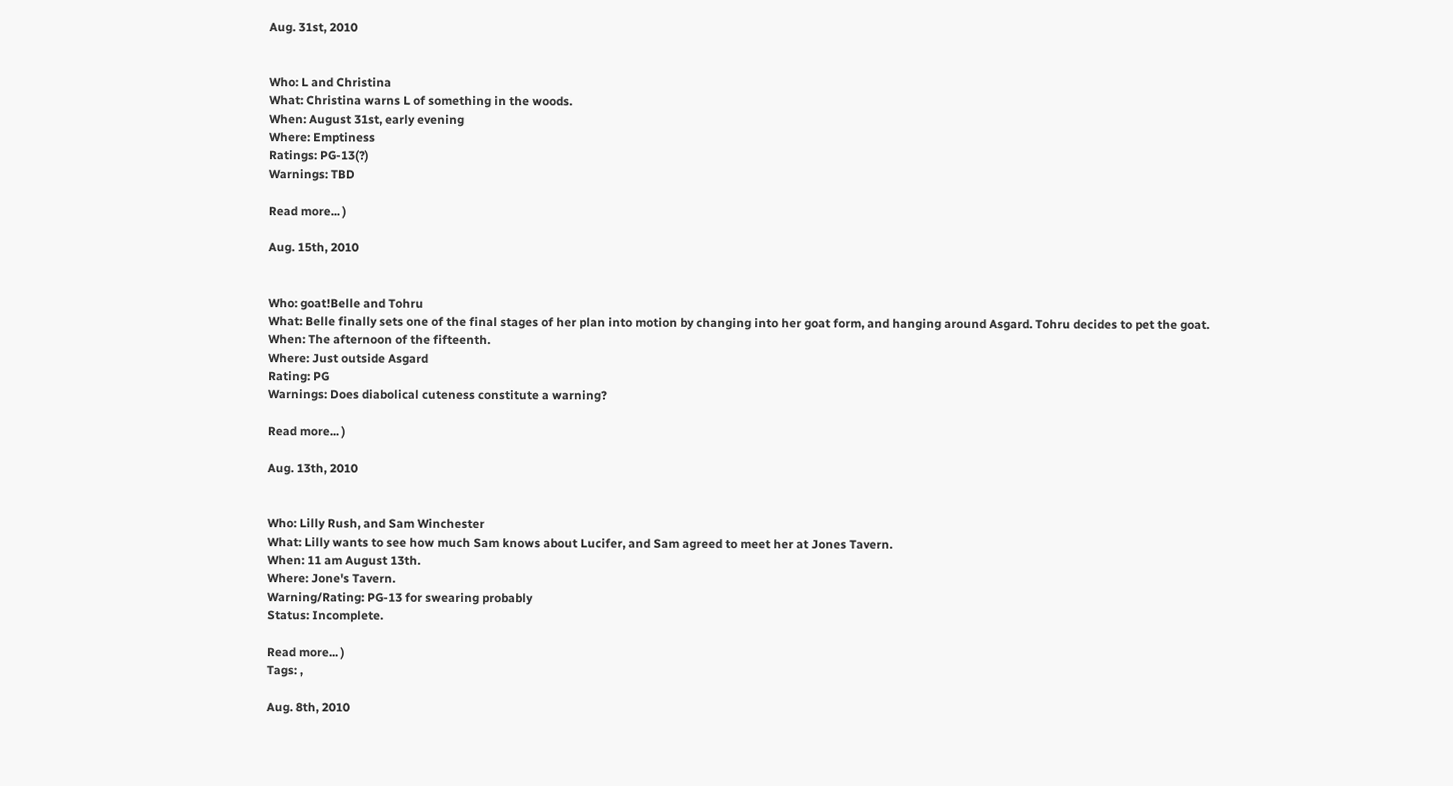Aug. 31st, 2010


Who: L and Christina
What: Christina warns L of something in the woods.
When: August 31st, early evening
Where: Emptiness
Ratings: PG-13(?)
Warnings: TBD

Read more... )

Aug. 15th, 2010


Who: goat!Belle and Tohru
What: Belle finally sets one of the final stages of her plan into motion by changing into her goat form, and hanging around Asgard. Tohru decides to pet the goat.
When: The afternoon of the fifteenth.
Where: Just outside Asgard
Rating: PG
Warnings: Does diabolical cuteness constitute a warning?

Read more... )

Aug. 13th, 2010


Who: Lilly Rush, and Sam Winchester
What: Lilly wants to see how much Sam knows about Lucifer, and Sam agreed to meet her at Jones Tavern.
When: 11 am August 13th.
Where: Jone's Tavern.
Warning/Rating: PG-13 for swearing probably
Status: Incomplete.

Read more... )
Tags: ,

Aug. 8th, 2010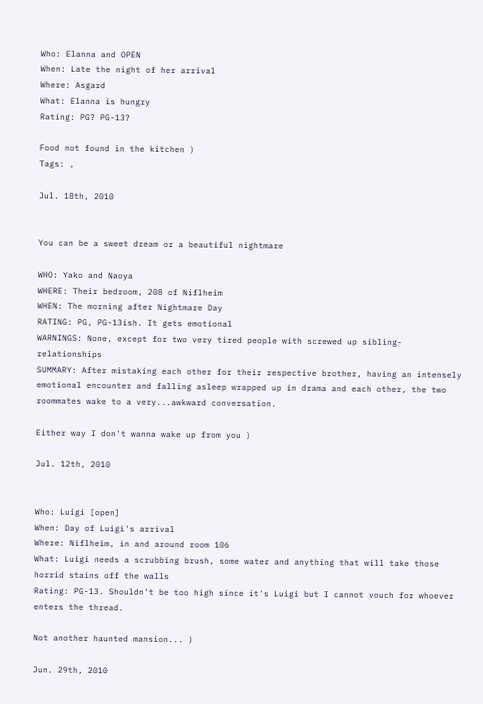Who: Elanna and OPEN
When: Late the night of her arrival
Where: Asgard
What: Elanna is hungry
Rating: PG? PG-13?

Food not found in the kitchen )
Tags: ,

Jul. 18th, 2010


You can be a sweet dream or a beautiful nightmare

WHO: Yako and Naoya
WHERE: Their bedroom, 208 of Niflheim
WHEN: The morning after Nightmare Day
RATING: PG, PG-13ish. It gets emotional
WARNINGS: None, except for two very tired people with screwed up sibling-relationships
SUMMARY: After mistaking each other for their respective brother, having an intensely emotional encounter and falling asleep wrapped up in drama and each other, the two roommates wake to a very...awkward conversation.

Either way I don't wanna wake up from you )

Jul. 12th, 2010


Who: Luigi [open]
When: Day of Luigi's arrival
Where: Niflheim, in and around room 106
What: Luigi needs a scrubbing brush, some water and anything that will take those horrid stains off the walls
Rating: PG-13. Shouldn't be too high since it's Luigi but I cannot vouch for whoever enters the thread.

Not another haunted mansion... )

Jun. 29th, 2010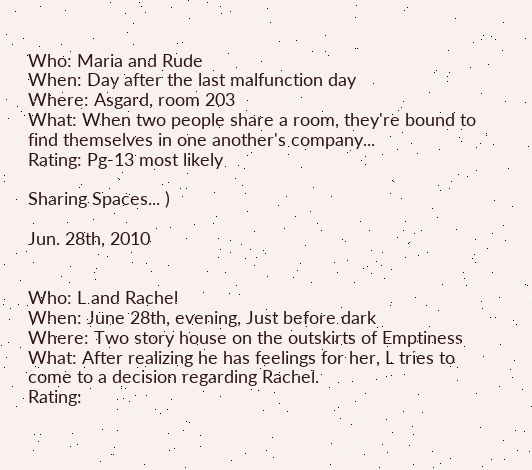Who: Maria and Rude
When: Day after the last malfunction day
Where: Asgard, room 203
What: When two people share a room, they're bound to find themselves in one another's company...
Rating: Pg-13 most likely

Sharing Spaces... )

Jun. 28th, 2010


Who: L and Rachel
When: June 28th, evening, Just before dark
Where: Two story house on the outskirts of Emptiness
What: After realizing he has feelings for her, L tries to come to a decision regarding Rachel.
Rating: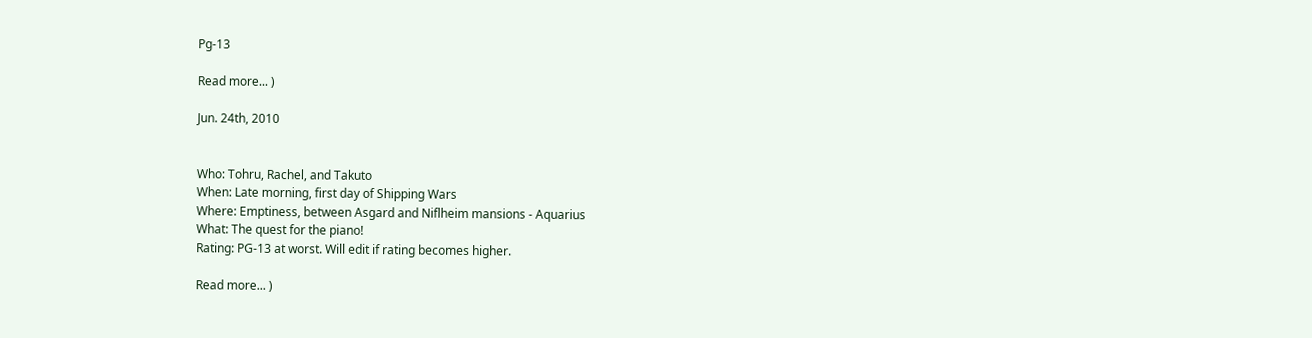Pg-13

Read more... )

Jun. 24th, 2010


Who: Tohru, Rachel, and Takuto
When: Late morning, first day of Shipping Wars
Where: Emptiness, between Asgard and Niflheim mansions - Aquarius
What: The quest for the piano!
Rating: PG-13 at worst. Will edit if rating becomes higher.

Read more... )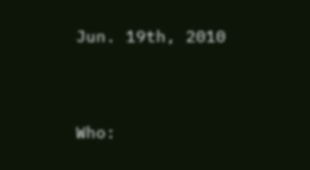Jun. 19th, 2010


Who: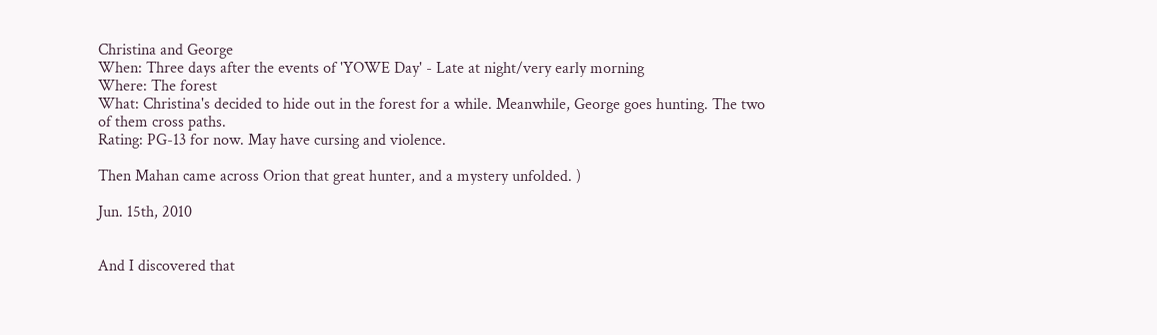Christina and George
When: Three days after the events of 'YOWE Day' - Late at night/very early morning
Where: The forest
What: Christina's decided to hide out in the forest for a while. Meanwhile, George goes hunting. The two of them cross paths.
Rating: PG-13 for now. May have cursing and violence.

Then Mahan came across Orion that great hunter, and a mystery unfolded. )

Jun. 15th, 2010


And I discovered that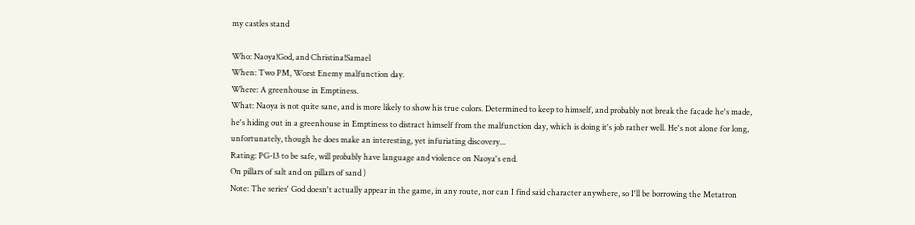my castles stand

Who: Naoya!God, and Christina!Samael
When: Two PM, Worst Enemy malfunction day.
Where: A greenhouse in Emptiness.
What: Naoya is not quite sane, and is more likely to show his true colors. Determined to keep to himself, and probably not break the facade he's made, he's hiding out in a greenhouse in Emptiness to distract himself from the malfunction day, which is doing it's job rather well. He's not alone for long, unfortunately, though he does make an interesting, yet infuriating discovery...
Rating: PG-13 to be safe, will probably have language and violence on Naoya's end.
On pillars of salt and on pillars of sand )
Note: The series' God doesn't actually appear in the game, in any route, nor can I find said character anywhere, so I'll be borrowing the Metatron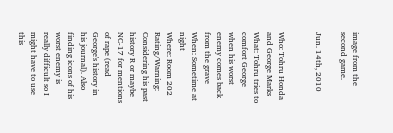image from the second game.

Jun. 14th, 2010


Who: Tohru Honda and George Marks
What: Tohru tries to comfort George when his worst enemy comes back from the grave
When: Sometime at night
Where: Room 202
Rating/Warning: Considering his past history R or maybe NC-17 for mentions of rape (read George's history in his journal). Also finding icons of his worst enemy is really difficult so I might have to use this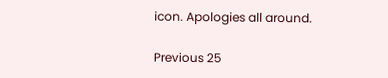icon. Apologies all around.

Previous 25